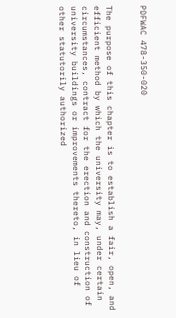PDFWAC 478-350-020


The purpose of this chapter is to establish a fair, open, and efficient method by which the university may, under certain circumstances, contract for the erection and construction of university buildings or improvements thereto, in lieu of other statutorily authorized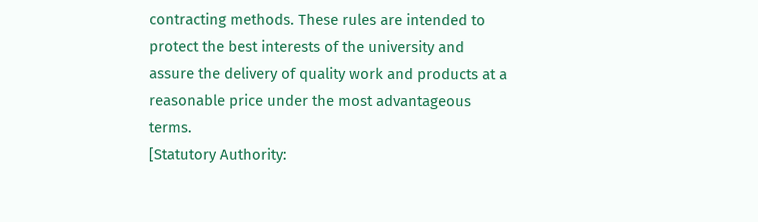contracting methods. These rules are intended to protect the best interests of the university and assure the delivery of quality work and products at a reasonable price under the most advantageous terms.
[Statutory Authority: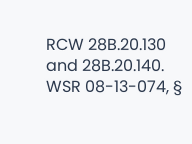RCW 28B.20.130 and 28B.20.140. WSR 08-13-074, §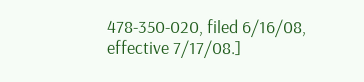478-350-020, filed 6/16/08, effective 7/17/08.]